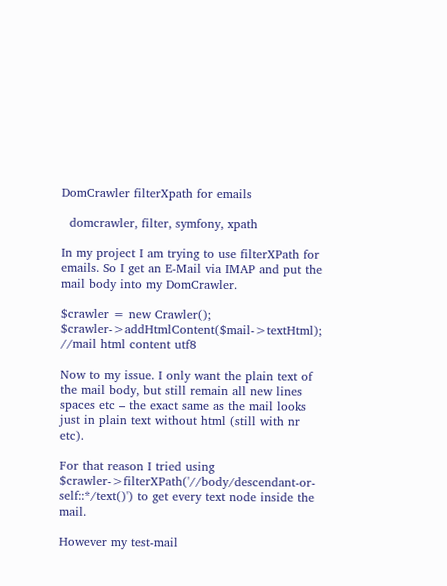DomCrawler filterXpath for emails

  domcrawler, filter, symfony, xpath

In my project I am trying to use filterXPath for emails. So I get an E-Mail via IMAP and put the mail body into my DomCrawler.

$crawler = new Crawler();
$crawler->addHtmlContent($mail->textHtml); //mail html content utf8

Now to my issue. I only want the plain text of the mail body, but still remain all new lines spaces etc – the exact same as the mail looks just in plain text without html (still with nr etc).

For that reason I tried using $crawler->filterXPath('//body/descendant-or-self::*/text()') to get every text node inside the mail.

However my test-mail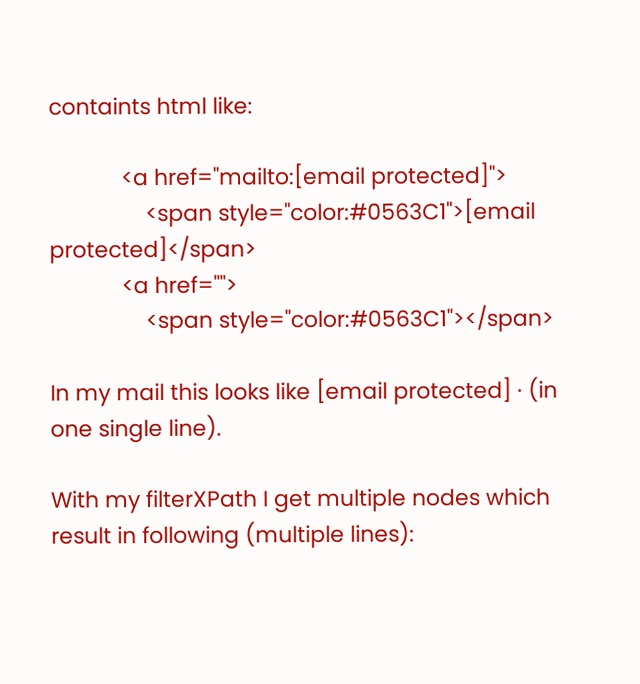containts html like:

            <a href="mailto:[email protected]">
                <span style="color:#0563C1">[email protected]</span>
            <a href="">
                <span style="color:#0563C1"></span>

In my mail this looks like [email protected] · (in one single line).

With my filterXPath I get multiple nodes which result in following (multiple lines):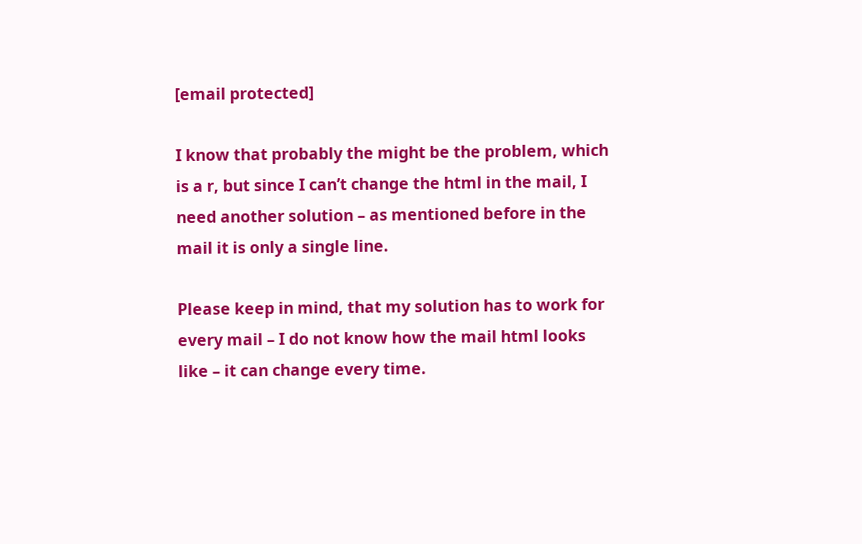[email protected]

I know that probably the might be the problem, which is a r, but since I can’t change the html in the mail, I need another solution – as mentioned before in the mail it is only a single line.

Please keep in mind, that my solution has to work for every mail – I do not know how the mail html looks like – it can change every time.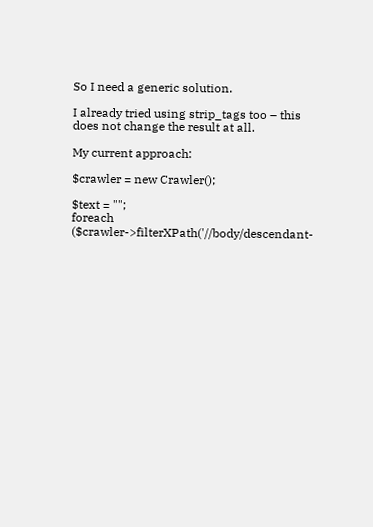So I need a generic solution.

I already tried using strip_tags too – this does not change the result at all.

My current approach:

$crawler = new Crawler();

$text = "";
foreach ($crawler->filterXPath('//body/descendant-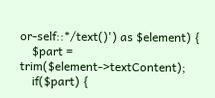or-self::*/text()') as $element) {
    $part = trim($element->textContent);
    if($part) {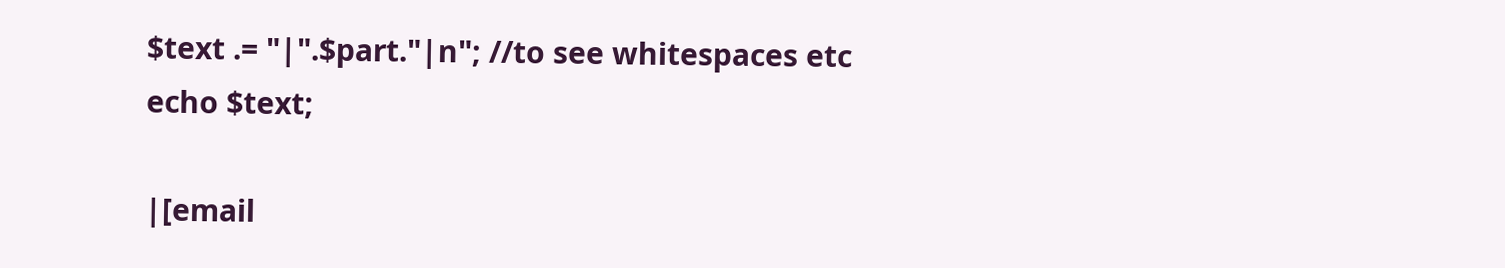$text .= "|".$part."|n"; //to see whitespaces etc
echo $text;

|[email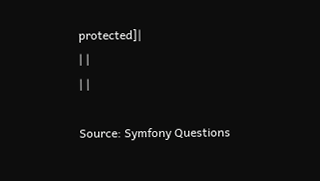protected]|
| |
| |

Source: Symfony Questions